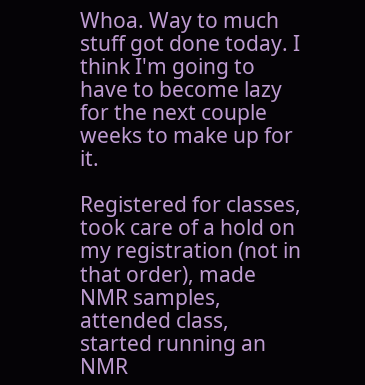Whoa. Way to much stuff got done today. I think I'm going to have to become lazy for the next couple weeks to make up for it.

Registered for classes, took care of a hold on my registration (not in that order), made NMR samples, attended class, started running an NMR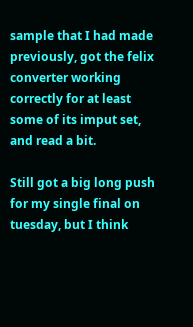sample that I had made previously, got the felix converter working correctly for at least some of its imput set, and read a bit.

Still got a big long push for my single final on tuesday, but I think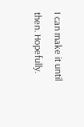I can make it until then. Hopefully.